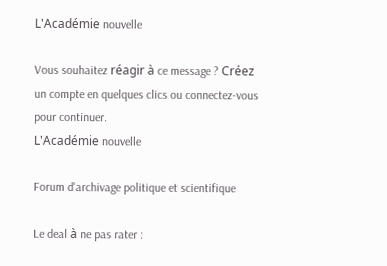L'Académie nouvelle

Vous souhaitez réagir à ce message ? Créez un compte en quelques clics ou connectez-vous pour continuer.
L'Académie nouvelle

Forum d'archivage politique et scientifique

Le deal à ne pas rater :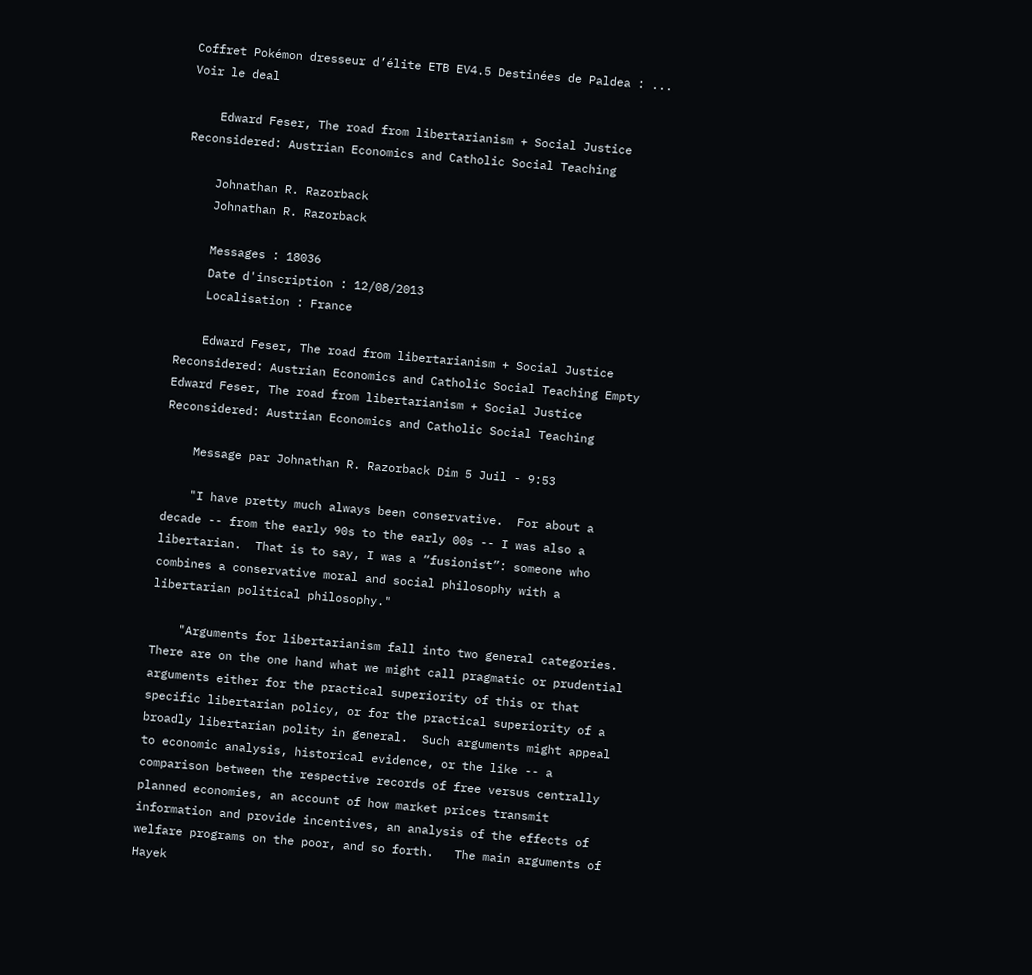Coffret Pokémon dresseur d’élite ETB EV4.5 Destinées de Paldea : ...
Voir le deal

    Edward Feser, The road from libertarianism + Social Justice Reconsidered: Austrian Economics and Catholic Social Teaching

    Johnathan R. Razorback
    Johnathan R. Razorback

    Messages : 18036
    Date d'inscription : 12/08/2013
    Localisation : France

    Edward Feser, The road from libertarianism + Social Justice Reconsidered: Austrian Economics and Catholic Social Teaching Empty Edward Feser, The road from libertarianism + Social Justice Reconsidered: Austrian Economics and Catholic Social Teaching

    Message par Johnathan R. Razorback Dim 5 Juil - 9:53

    "I have pretty much always been conservative.  For about a decade -- from the early 90s to the early 00s -- I was also a libertarian.  That is to say, I was a “fusionist”: someone who combines a conservative moral and social philosophy with a libertarian political philosophy."

    "Arguments for libertarianism fall into two general categories.  There are on the one hand what we might call pragmatic or prudential arguments either for the practical superiority of this or that specific libertarian policy, or for the practical superiority of a broadly libertarian polity in general.  Such arguments might appeal to economic analysis, historical evidence, or the like -- a comparison between the respective records of free versus centrally planned economies, an account of how market prices transmit information and provide incentives, an analysis of the effects of welfare programs on the poor, and so forth.   The main arguments of Hayek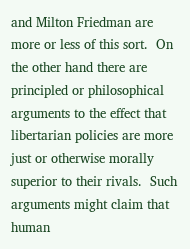and Milton Friedman are more or less of this sort.  On the other hand there are principled or philosophical arguments to the effect that libertarian policies are more just or otherwise morally superior to their rivals.  Such arguments might claim that human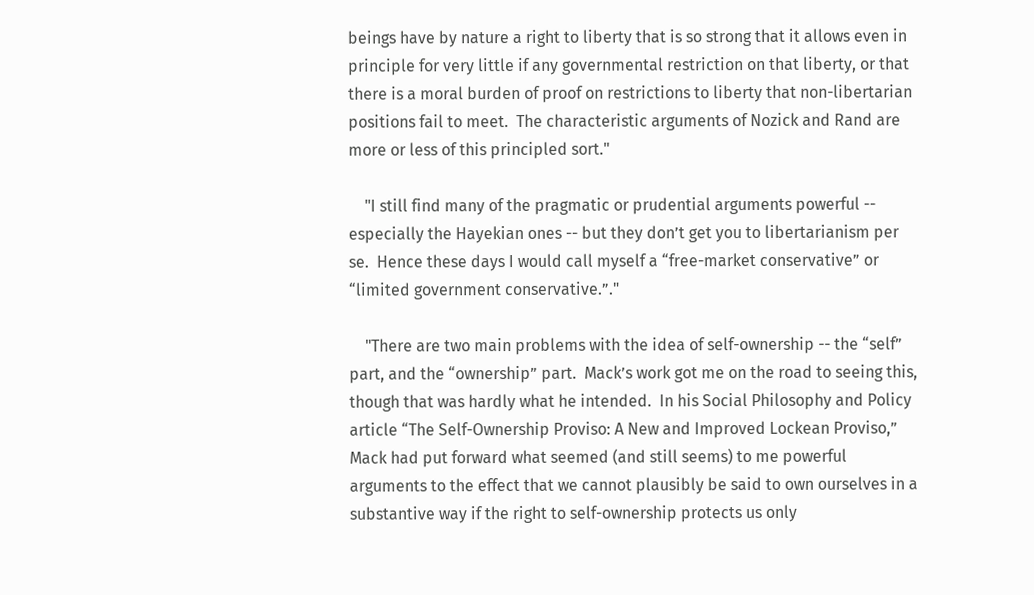beings have by nature a right to liberty that is so strong that it allows even in principle for very little if any governmental restriction on that liberty, or that there is a moral burden of proof on restrictions to liberty that non-libertarian positions fail to meet.  The characteristic arguments of Nozick and Rand are more or less of this principled sort."

    "I still find many of the pragmatic or prudential arguments powerful -- especially the Hayekian ones -- but they don’t get you to libertarianism per se.  Hence these days I would call myself a “free-market conservative” or “limited government conservative.”."

    "There are two main problems with the idea of self-ownership -- the “self” part, and the “ownership” part.  Mack’s work got me on the road to seeing this, though that was hardly what he intended.  In his Social Philosophy and Policy article “The Self-Ownership Proviso: A New and Improved Lockean Proviso,” Mack had put forward what seemed (and still seems) to me powerful arguments to the effect that we cannot plausibly be said to own ourselves in a substantive way if the right to self-ownership protects us only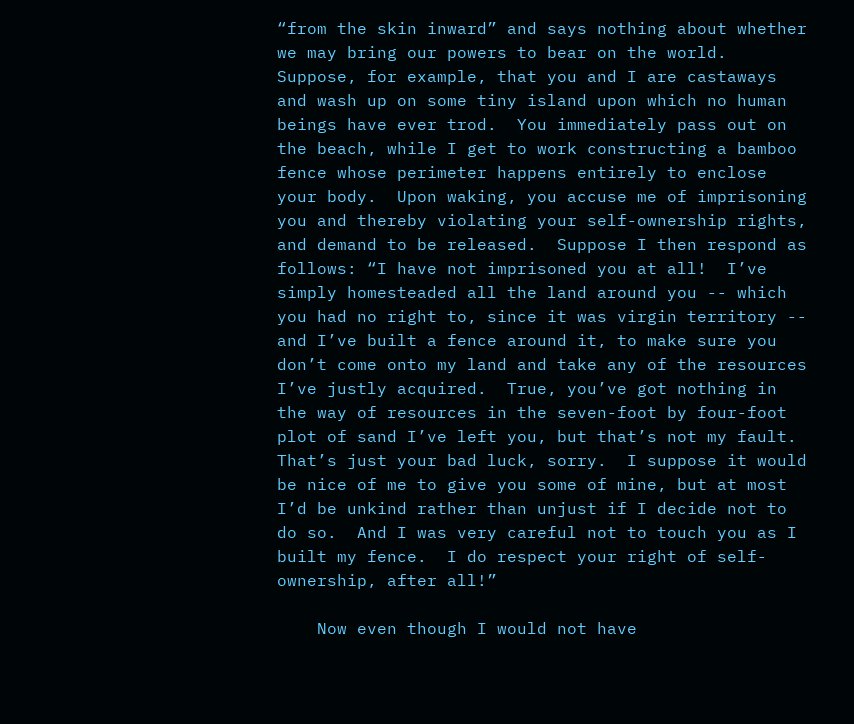“from the skin inward” and says nothing about whether we may bring our powers to bear on the world.  Suppose, for example, that you and I are castaways and wash up on some tiny island upon which no human beings have ever trod.  You immediately pass out on the beach, while I get to work constructing a bamboo fence whose perimeter happens entirely to enclose your body.  Upon waking, you accuse me of imprisoning you and thereby violating your self-ownership rights, and demand to be released.  Suppose I then respond as follows: “I have not imprisoned you at all!  I’ve simply homesteaded all the land around you -- which you had no right to, since it was virgin territory -- and I’ve built a fence around it, to make sure you don’t come onto my land and take any of the resources I’ve justly acquired.  True, you’ve got nothing in the way of resources in the seven-foot by four-foot plot of sand I’ve left you, but that’s not my fault.  That’s just your bad luck, sorry.  I suppose it would be nice of me to give you some of mine, but at most I’d be unkind rather than unjust if I decide not to do so.  And I was very careful not to touch you as I built my fence.  I do respect your right of self-ownership, after all!”

    Now even though I would not have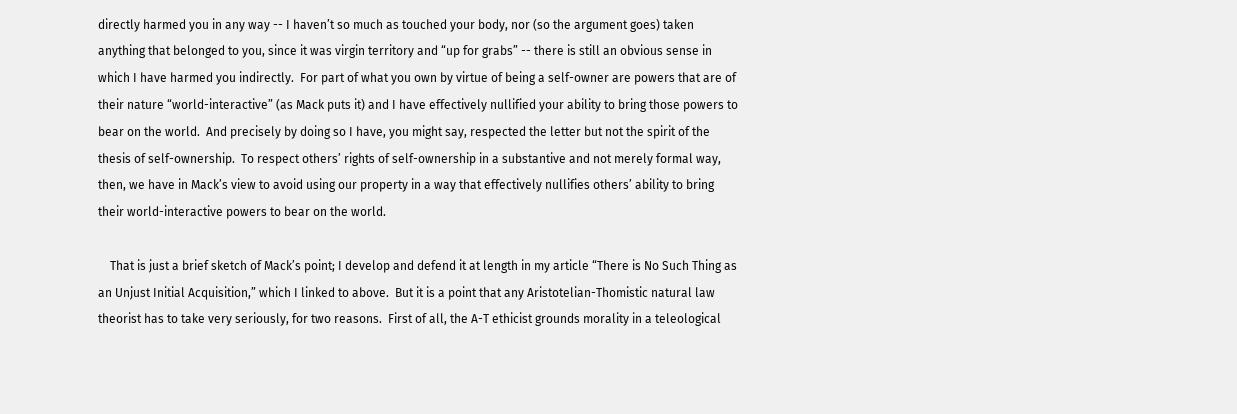directly harmed you in any way -- I haven’t so much as touched your body, nor (so the argument goes) taken anything that belonged to you, since it was virgin territory and “up for grabs” -- there is still an obvious sense in which I have harmed you indirectly.  For part of what you own by virtue of being a self-owner are powers that are of their nature “world-interactive” (as Mack puts it) and I have effectively nullified your ability to bring those powers to bear on the world.  And precisely by doing so I have, you might say, respected the letter but not the spirit of the thesis of self-ownership.  To respect others’ rights of self-ownership in a substantive and not merely formal way, then, we have in Mack’s view to avoid using our property in a way that effectively nullifies others’ ability to bring their world-interactive powers to bear on the world.

    That is just a brief sketch of Mack’s point; I develop and defend it at length in my article “There is No Such Thing as an Unjust Initial Acquisition,” which I linked to above.  But it is a point that any Aristotelian-Thomistic natural law theorist has to take very seriously, for two reasons.  First of all, the A-T ethicist grounds morality in a teleological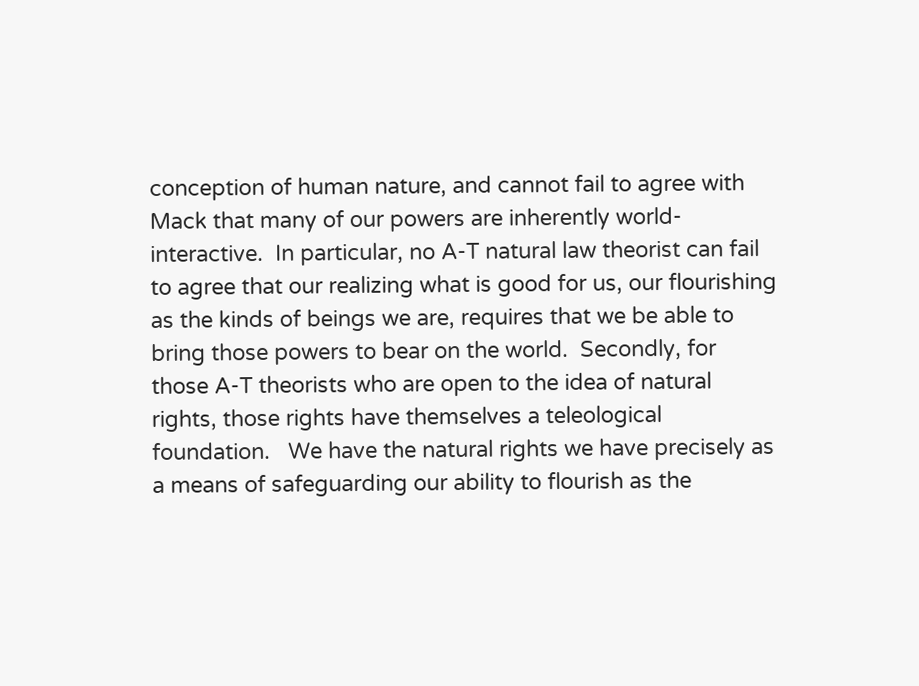conception of human nature, and cannot fail to agree with Mack that many of our powers are inherently world-interactive.  In particular, no A-T natural law theorist can fail to agree that our realizing what is good for us, our flourishing as the kinds of beings we are, requires that we be able to bring those powers to bear on the world.  Secondly, for those A-T theorists who are open to the idea of natural rights, those rights have themselves a teleological foundation.   We have the natural rights we have precisely as a means of safeguarding our ability to flourish as the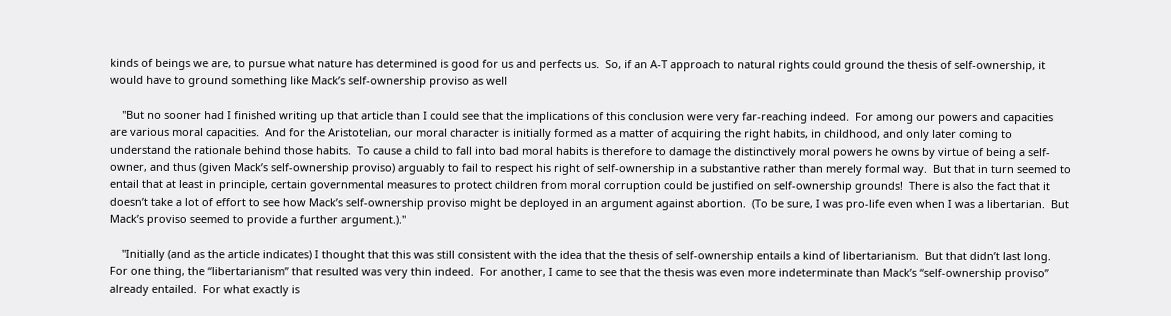kinds of beings we are, to pursue what nature has determined is good for us and perfects us.  So, if an A-T approach to natural rights could ground the thesis of self-ownership, it would have to ground something like Mack’s self-ownership proviso as well

    "But no sooner had I finished writing up that article than I could see that the implications of this conclusion were very far-reaching indeed.  For among our powers and capacities are various moral capacities.  And for the Aristotelian, our moral character is initially formed as a matter of acquiring the right habits, in childhood, and only later coming to understand the rationale behind those habits.  To cause a child to fall into bad moral habits is therefore to damage the distinctively moral powers he owns by virtue of being a self-owner, and thus (given Mack’s self-ownership proviso) arguably to fail to respect his right of self-ownership in a substantive rather than merely formal way.  But that in turn seemed to entail that at least in principle, certain governmental measures to protect children from moral corruption could be justified on self-ownership grounds!  There is also the fact that it doesn’t take a lot of effort to see how Mack’s self-ownership proviso might be deployed in an argument against abortion.  (To be sure, I was pro-life even when I was a libertarian.  But Mack’s proviso seemed to provide a further argument.)."

    "Initially (and as the article indicates) I thought that this was still consistent with the idea that the thesis of self-ownership entails a kind of libertarianism.  But that didn’t last long.  For one thing, the “libertarianism” that resulted was very thin indeed.  For another, I came to see that the thesis was even more indeterminate than Mack’s “self-ownership proviso” already entailed.  For what exactly is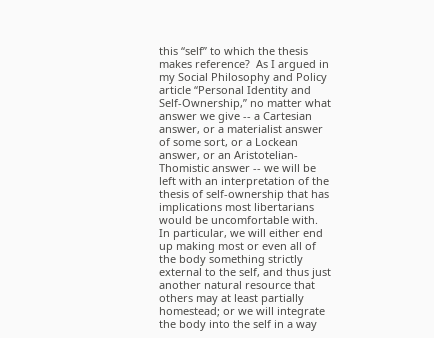this “self” to which the thesis makes reference?  As I argued in my Social Philosophy and Policy article “Personal Identity and Self-Ownership,” no matter what answer we give -- a Cartesian answer, or a materialist answer of some sort, or a Lockean answer, or an Aristotelian-Thomistic answer -- we will be left with an interpretation of the thesis of self-ownership that has implications most libertarians would be uncomfortable with.  In particular, we will either end up making most or even all of the body something strictly external to the self, and thus just another natural resource that others may at least partially homestead; or we will integrate the body into the self in a way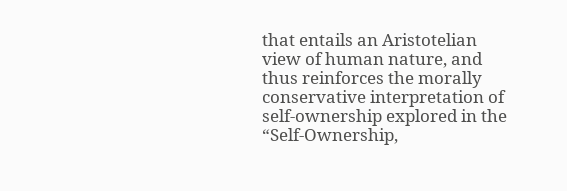that entails an Aristotelian view of human nature, and thus reinforces the morally conservative interpretation of self-ownership explored in the “Self-Ownership,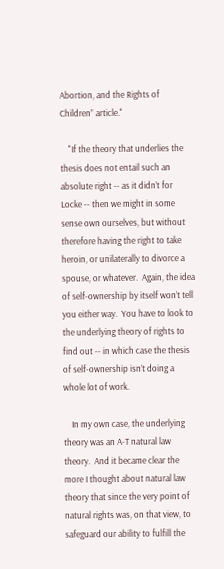Abortion, and the Rights of Children” article."

    "If the theory that underlies the thesis does not entail such an absolute right -- as it didn’t for Locke -- then we might in some sense own ourselves, but without therefore having the right to take heroin, or unilaterally to divorce a spouse, or whatever.  Again, the idea of self-ownership by itself won’t tell you either way.  You have to look to the underlying theory of rights to find out -- in which case the thesis of self-ownership isn’t doing a whole lot of work.

    In my own case, the underlying theory was an A-T natural law theory.  And it became clear the more I thought about natural law theory that since the very point of natural rights was, on that view, to safeguard our ability to fulfill the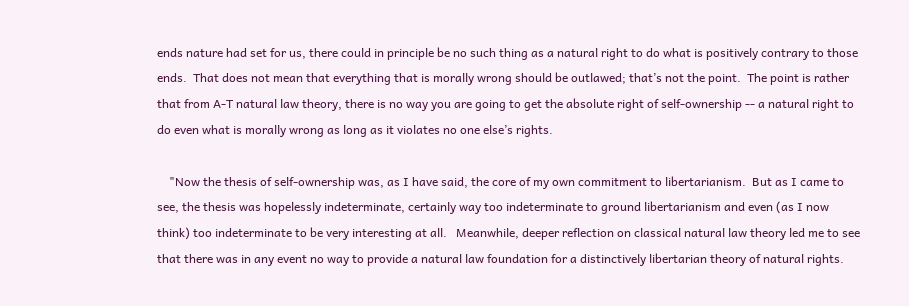ends nature had set for us, there could in principle be no such thing as a natural right to do what is positively contrary to those ends.  That does not mean that everything that is morally wrong should be outlawed; that’s not the point.  The point is rather that from A-T natural law theory, there is no way you are going to get the absolute right of self-ownership -- a natural right to do even what is morally wrong as long as it violates no one else’s rights.

    "Now the thesis of self-ownership was, as I have said, the core of my own commitment to libertarianism.  But as I came to see, the thesis was hopelessly indeterminate, certainly way too indeterminate to ground libertarianism and even (as I now think) too indeterminate to be very interesting at all.   Meanwhile, deeper reflection on classical natural law theory led me to see that there was in any event no way to provide a natural law foundation for a distinctively libertarian theory of natural rights.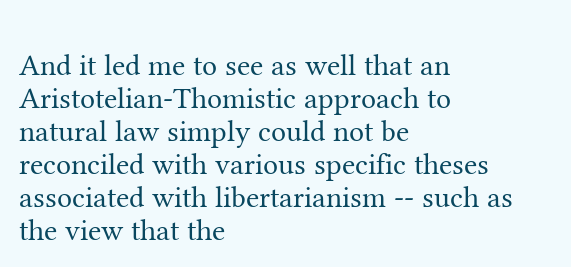And it led me to see as well that an Aristotelian-Thomistic approach to natural law simply could not be reconciled with various specific theses associated with libertarianism -- such as the view that the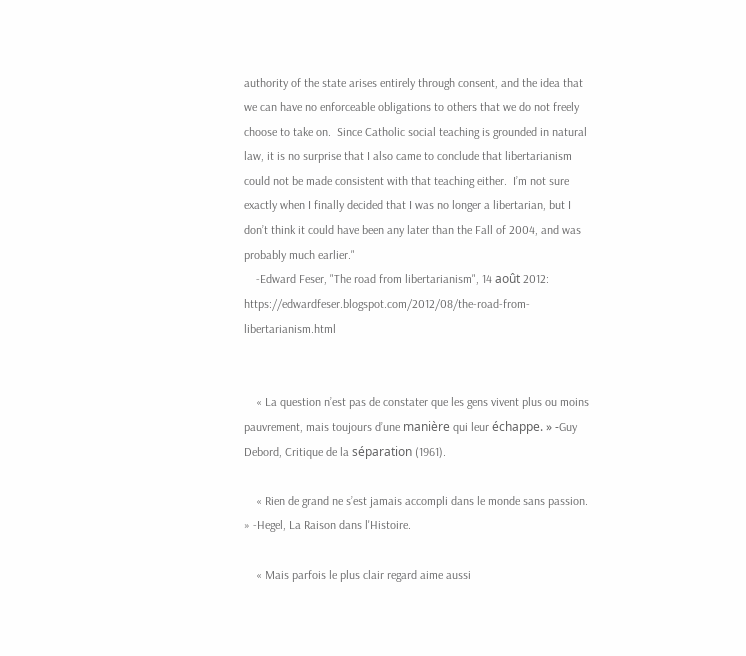authority of the state arises entirely through consent, and the idea that we can have no enforceable obligations to others that we do not freely choose to take on.  Since Catholic social teaching is grounded in natural law, it is no surprise that I also came to conclude that libertarianism could not be made consistent with that teaching either.  I’m not sure exactly when I finally decided that I was no longer a libertarian, but I don’t think it could have been any later than the Fall of 2004, and was probably much earlier."
    -Edward Feser, "The road from libertarianism", 14 août 2012: https://edwardfeser.blogspot.com/2012/08/the-road-from-libertarianism.html


    « La question n’est pas de constater que les gens vivent plus ou moins pauvrement, mais toujours d’une manière qui leur échappe. » -Guy Debord, Critique de la séparation (1961).

    « Rien de grand ne s’est jamais accompli dans le monde sans passion. » -Hegel, La Raison dans l'Histoire.

    « Mais parfois le plus clair regard aime aussi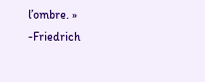l’ombre. » -Friedrich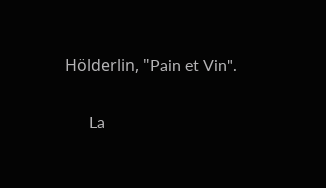Hölderlin, "Pain et Vin".

      La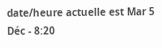date/heure actuelle est Mar 5 Déc - 8:20